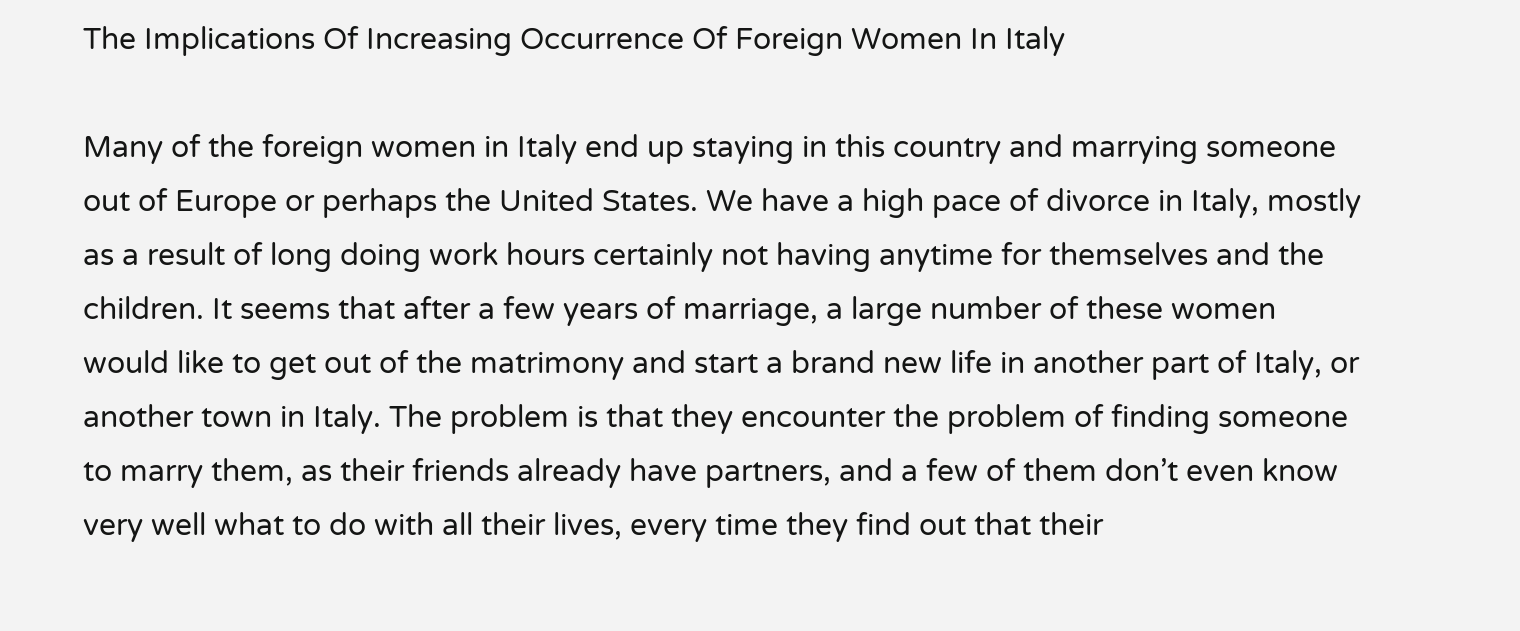The Implications Of Increasing Occurrence Of Foreign Women In Italy

Many of the foreign women in Italy end up staying in this country and marrying someone out of Europe or perhaps the United States. We have a high pace of divorce in Italy, mostly as a result of long doing work hours certainly not having anytime for themselves and the children. It seems that after a few years of marriage, a large number of these women would like to get out of the matrimony and start a brand new life in another part of Italy, or another town in Italy. The problem is that they encounter the problem of finding someone to marry them, as their friends already have partners, and a few of them don’t even know very well what to do with all their lives, every time they find out that their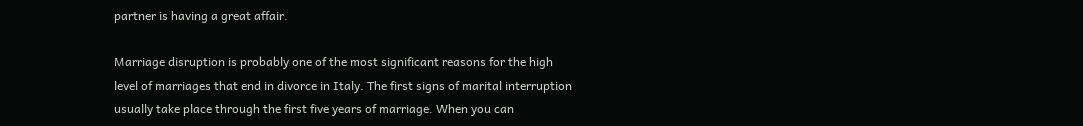partner is having a great affair.

Marriage disruption is probably one of the most significant reasons for the high level of marriages that end in divorce in Italy. The first signs of marital interruption usually take place through the first five years of marriage. When you can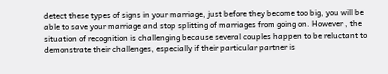detect these types of signs in your marriage, just before they become too big, you will be able to save your marriage and stop splitting of marriages from going on. However , the situation of recognition is challenging because several couples happen to be reluctant to demonstrate their challenges, especially if their particular partner is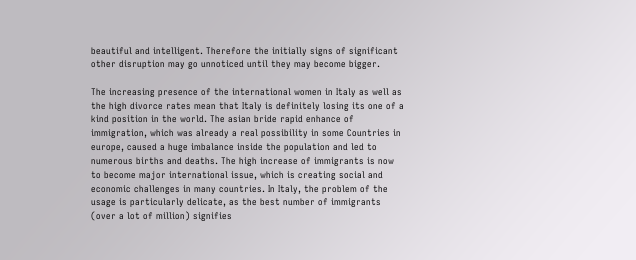beautiful and intelligent. Therefore the initially signs of significant other disruption may go unnoticed until they may become bigger.

The increasing presence of the international women in Italy as well as the high divorce rates mean that Italy is definitely losing its one of a kind position in the world. The asian bride rapid enhance of immigration, which was already a real possibility in some Countries in europe, caused a huge imbalance inside the population and led to numerous births and deaths. The high increase of immigrants is now to become major international issue, which is creating social and economic challenges in many countries. In Italy, the problem of the usage is particularly delicate, as the best number of immigrants (over a lot of million) signifies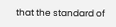that the standard of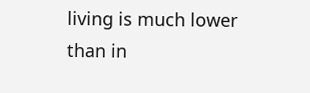living is much lower than in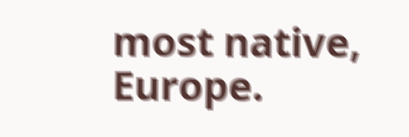most native, Europe.